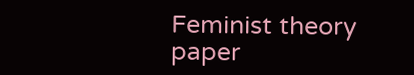Feminist theory paper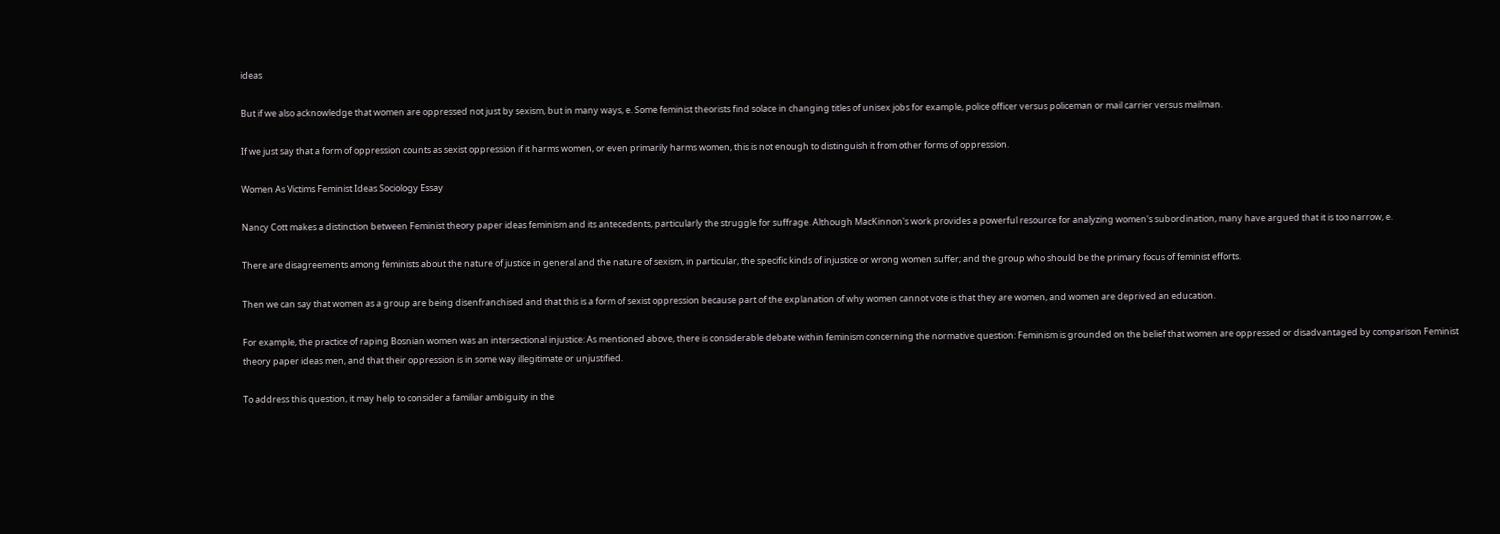ideas

But if we also acknowledge that women are oppressed not just by sexism, but in many ways, e. Some feminist theorists find solace in changing titles of unisex jobs for example, police officer versus policeman or mail carrier versus mailman.

If we just say that a form of oppression counts as sexist oppression if it harms women, or even primarily harms women, this is not enough to distinguish it from other forms of oppression.

Women As Victims Feminist Ideas Sociology Essay

Nancy Cott makes a distinction between Feminist theory paper ideas feminism and its antecedents, particularly the struggle for suffrage. Although MacKinnon's work provides a powerful resource for analyzing women's subordination, many have argued that it is too narrow, e.

There are disagreements among feminists about the nature of justice in general and the nature of sexism, in particular, the specific kinds of injustice or wrong women suffer; and the group who should be the primary focus of feminist efforts.

Then we can say that women as a group are being disenfranchised and that this is a form of sexist oppression because part of the explanation of why women cannot vote is that they are women, and women are deprived an education.

For example, the practice of raping Bosnian women was an intersectional injustice: As mentioned above, there is considerable debate within feminism concerning the normative question: Feminism is grounded on the belief that women are oppressed or disadvantaged by comparison Feminist theory paper ideas men, and that their oppression is in some way illegitimate or unjustified.

To address this question, it may help to consider a familiar ambiguity in the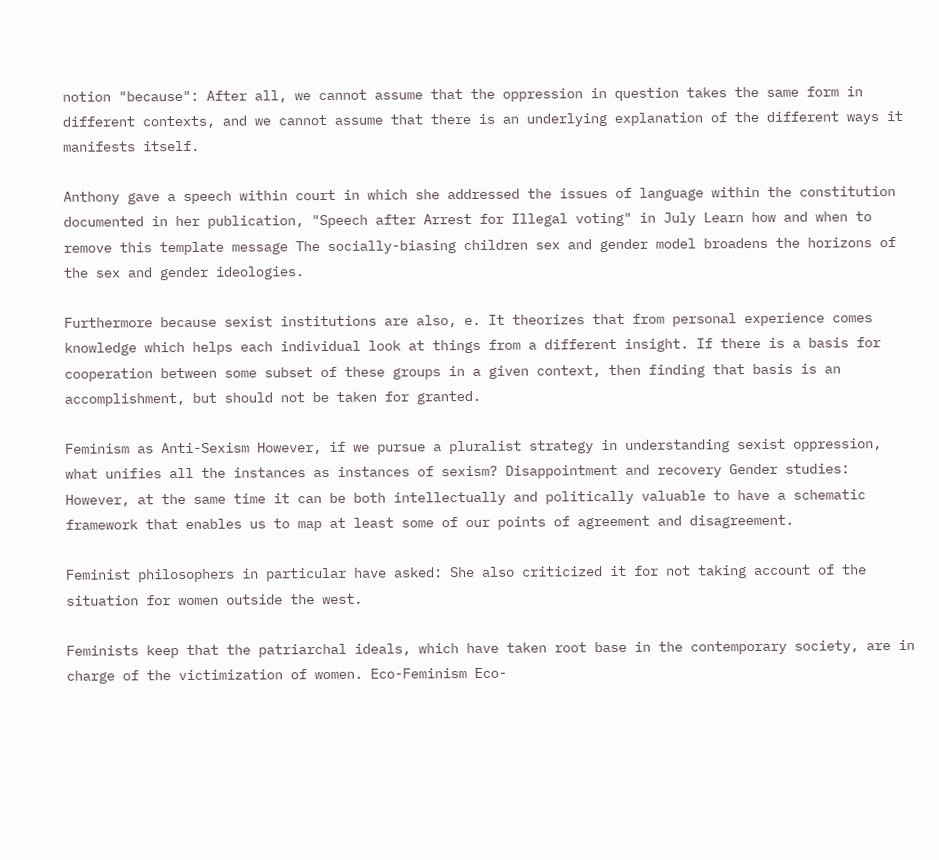notion "because": After all, we cannot assume that the oppression in question takes the same form in different contexts, and we cannot assume that there is an underlying explanation of the different ways it manifests itself.

Anthony gave a speech within court in which she addressed the issues of language within the constitution documented in her publication, "Speech after Arrest for Illegal voting" in July Learn how and when to remove this template message The socially-biasing children sex and gender model broadens the horizons of the sex and gender ideologies.

Furthermore because sexist institutions are also, e. It theorizes that from personal experience comes knowledge which helps each individual look at things from a different insight. If there is a basis for cooperation between some subset of these groups in a given context, then finding that basis is an accomplishment, but should not be taken for granted.

Feminism as Anti-Sexism However, if we pursue a pluralist strategy in understanding sexist oppression, what unifies all the instances as instances of sexism? Disappointment and recovery Gender studies: However, at the same time it can be both intellectually and politically valuable to have a schematic framework that enables us to map at least some of our points of agreement and disagreement.

Feminist philosophers in particular have asked: She also criticized it for not taking account of the situation for women outside the west.

Feminists keep that the patriarchal ideals, which have taken root base in the contemporary society, are in charge of the victimization of women. Eco-Feminism Eco-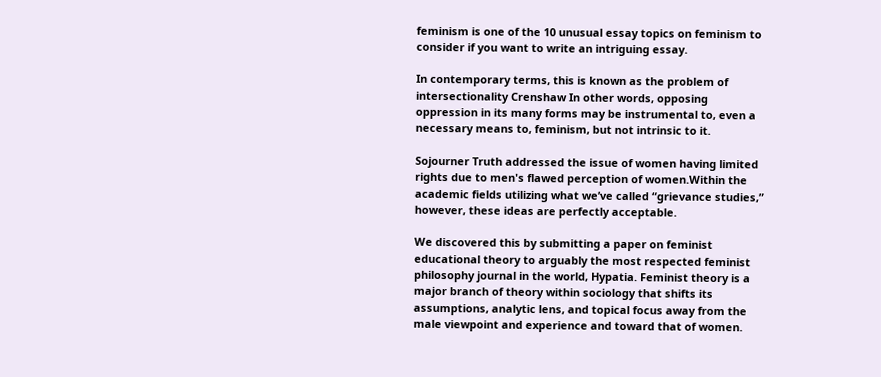feminism is one of the 10 unusual essay topics on feminism to consider if you want to write an intriguing essay.

In contemporary terms, this is known as the problem of intersectionality Crenshaw In other words, opposing oppression in its many forms may be instrumental to, even a necessary means to, feminism, but not intrinsic to it.

Sojourner Truth addressed the issue of women having limited rights due to men's flawed perception of women.Within the academic fields utilizing what we’ve called “grievance studies,” however, these ideas are perfectly acceptable.

We discovered this by submitting a paper on feminist educational theory to arguably the most respected feminist philosophy journal in the world, Hypatia. Feminist theory is a major branch of theory within sociology that shifts its assumptions, analytic lens, and topical focus away from the male viewpoint and experience and toward that of women.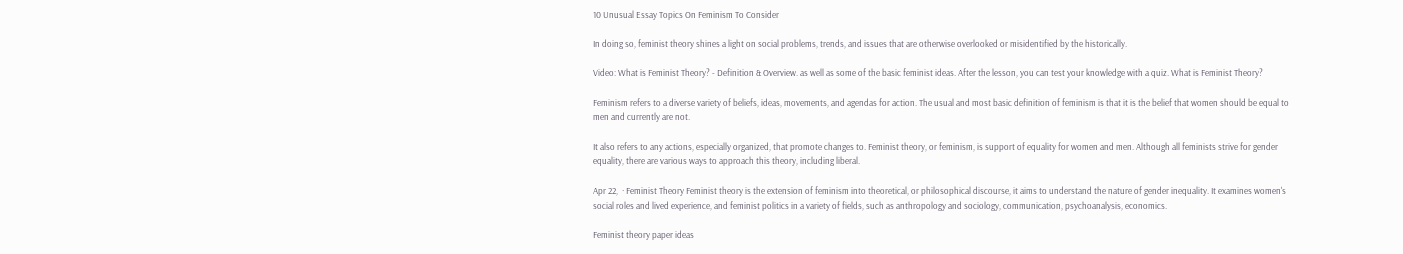10 Unusual Essay Topics On Feminism To Consider

In doing so, feminist theory shines a light on social problems, trends, and issues that are otherwise overlooked or misidentified by the historically.

Video: What is Feminist Theory? - Definition & Overview. as well as some of the basic feminist ideas. After the lesson, you can test your knowledge with a quiz. What is Feminist Theory?

Feminism refers to a diverse variety of beliefs, ideas, movements, and agendas for action. The usual and most basic definition of feminism is that it is the belief that women should be equal to men and currently are not.

It also refers to any actions, especially organized, that promote changes to. Feminist theory, or feminism, is support of equality for women and men. Although all feminists strive for gender equality, there are various ways to approach this theory, including liberal.

Apr 22,  · Feminist Theory Feminist theory is the extension of feminism into theoretical, or philosophical discourse, it aims to understand the nature of gender inequality. It examines women's social roles and lived experience, and feminist politics in a variety of fields, such as anthropology and sociology, communication, psychoanalysis, economics.

Feminist theory paper ideas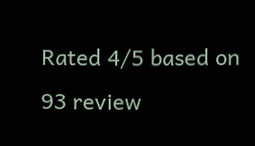Rated 4/5 based on 93 review